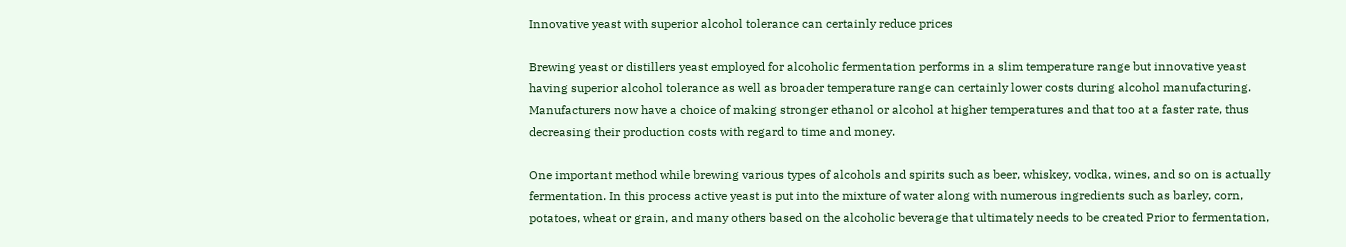Innovative yeast with superior alcohol tolerance can certainly reduce prices

Brewing yeast or distillers yeast employed for alcoholic fermentation performs in a slim temperature range but innovative yeast having superior alcohol tolerance as well as broader temperature range can certainly lower costs during alcohol manufacturing. Manufacturers now have a choice of making stronger ethanol or alcohol at higher temperatures and that too at a faster rate, thus decreasing their production costs with regard to time and money.

One important method while brewing various types of alcohols and spirits such as beer, whiskey, vodka, wines, and so on is actually fermentation. In this process active yeast is put into the mixture of water along with numerous ingredients such as barley, corn, potatoes, wheat or grain, and many others based on the alcoholic beverage that ultimately needs to be created Prior to fermentation,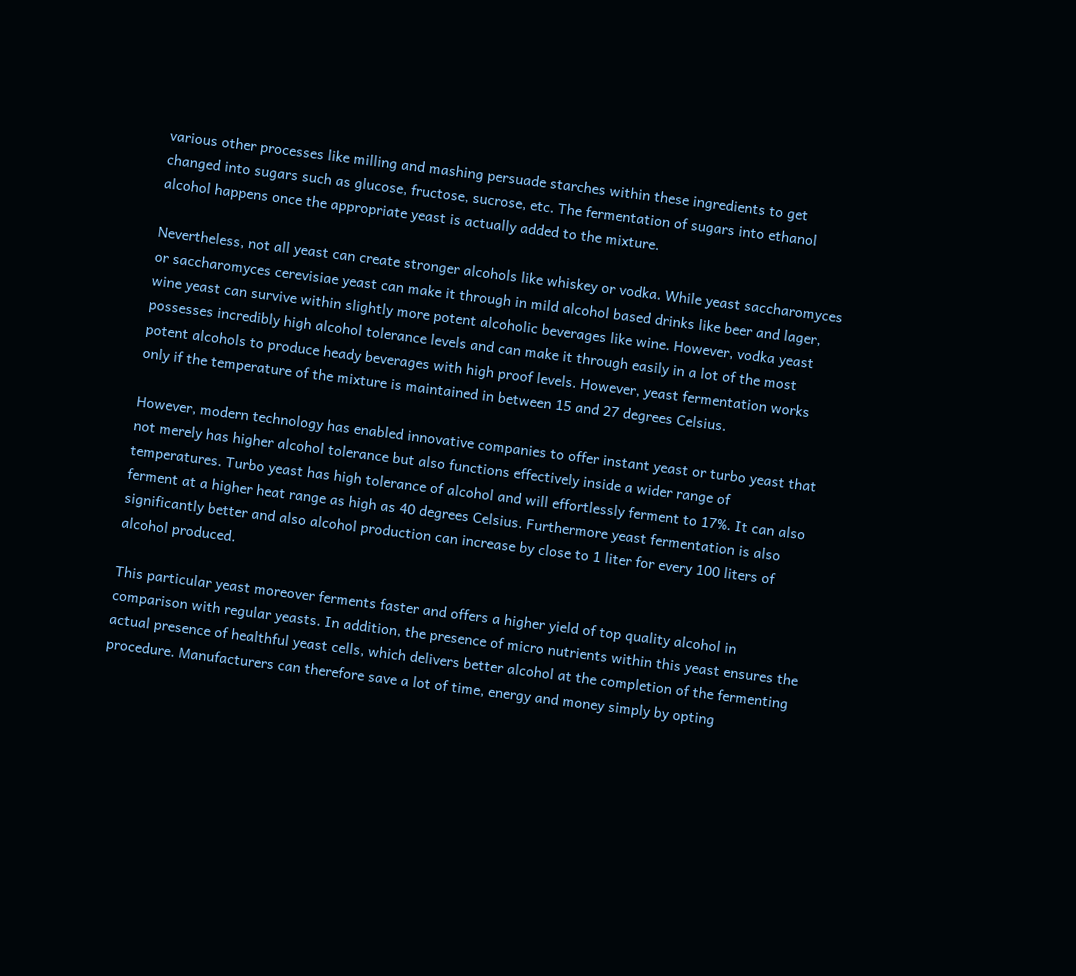various other processes like milling and mashing persuade starches within these ingredients to get changed into sugars such as glucose, fructose, sucrose, etc. The fermentation of sugars into ethanol alcohol happens once the appropriate yeast is actually added to the mixture.

Nevertheless, not all yeast can create stronger alcohols like whiskey or vodka. While yeast saccharomyces or saccharomyces cerevisiae yeast can make it through in mild alcohol based drinks like beer and lager, wine yeast can survive within slightly more potent alcoholic beverages like wine. However, vodka yeast possesses incredibly high alcohol tolerance levels and can make it through easily in a lot of the most potent alcohols to produce heady beverages with high proof levels. However, yeast fermentation works only if the temperature of the mixture is maintained in between 15 and 27 degrees Celsius.

However, modern technology has enabled innovative companies to offer instant yeast or turbo yeast that not merely has higher alcohol tolerance but also functions effectively inside a wider range of temperatures. Turbo yeast has high tolerance of alcohol and will effortlessly ferment to 17%. It can also ferment at a higher heat range as high as 40 degrees Celsius. Furthermore yeast fermentation is also significantly better and also alcohol production can increase by close to 1 liter for every 100 liters of alcohol produced.

This particular yeast moreover ferments faster and offers a higher yield of top quality alcohol in comparison with regular yeasts. In addition, the presence of micro nutrients within this yeast ensures the actual presence of healthful yeast cells, which delivers better alcohol at the completion of the fermenting procedure. Manufacturers can therefore save a lot of time, energy and money simply by opting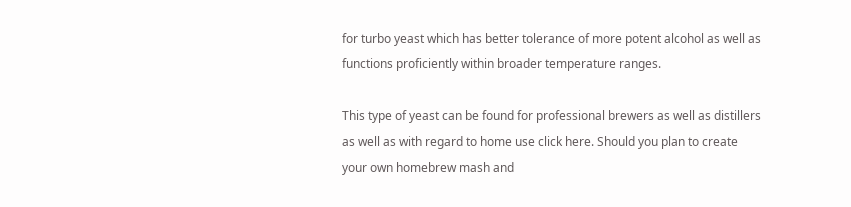for turbo yeast which has better tolerance of more potent alcohol as well as functions proficiently within broader temperature ranges.

This type of yeast can be found for professional brewers as well as distillers as well as with regard to home use click here. Should you plan to create your own homebrew mash and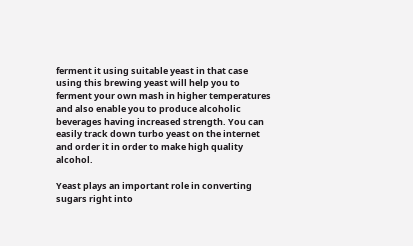ferment it using suitable yeast in that case using this brewing yeast will help you to ferment your own mash in higher temperatures and also enable you to produce alcoholic beverages having increased strength. You can easily track down turbo yeast on the internet and order it in order to make high quality alcohol.

Yeast plays an important role in converting sugars right into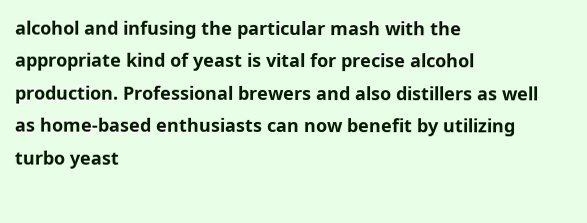alcohol and infusing the particular mash with the appropriate kind of yeast is vital for precise alcohol production. Professional brewers and also distillers as well as home-based enthusiasts can now benefit by utilizing turbo yeast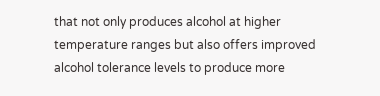that not only produces alcohol at higher temperature ranges but also offers improved alcohol tolerance levels to produce more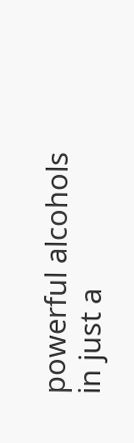powerful alcohols in just a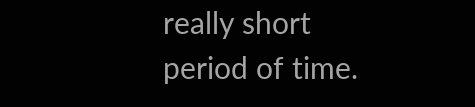really short period of time.